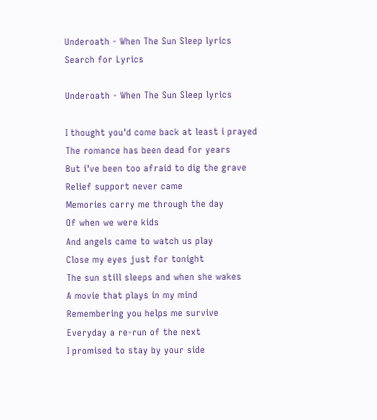Underoath - When The Sun Sleep lyrics
Search for Lyrics

Underoath - When The Sun Sleep lyrics

I thought you'd come back at least i prayed
The romance has been dead for years
But i've been too afraid to dig the grave
Relief support never came
Memories carry me through the day
Of when we were kids
And angels came to watch us play
Close my eyes just for tonight
The sun still sleeps and when she wakes
A movie that plays in my mind
Remembering you helps me survive
Everyday a re-run of the next
I promised to stay by your side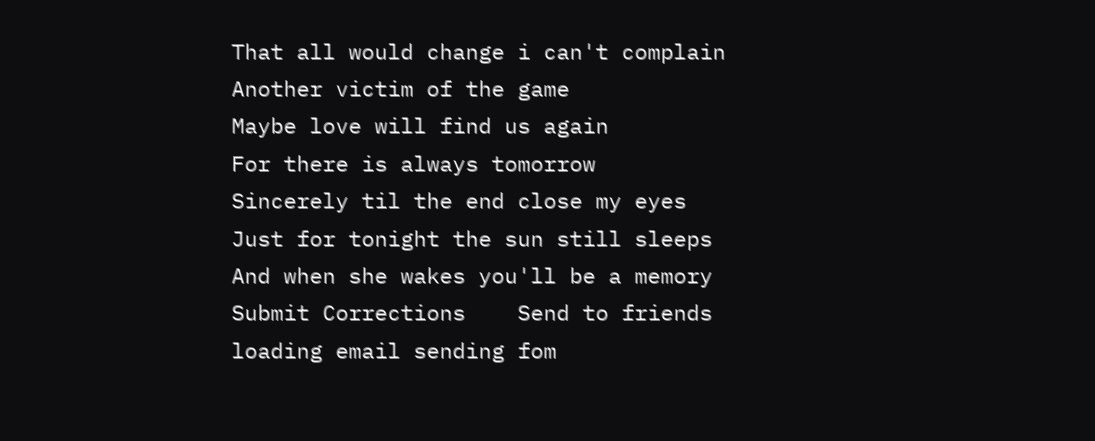That all would change i can't complain
Another victim of the game
Maybe love will find us again
For there is always tomorrow
Sincerely til the end close my eyes
Just for tonight the sun still sleeps
And when she wakes you'll be a memory
Submit Corrections    Send to friends
loading email sending fom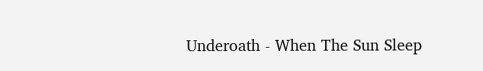Underoath - When The Sun Sleep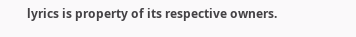lyrics is property of its respective owners.